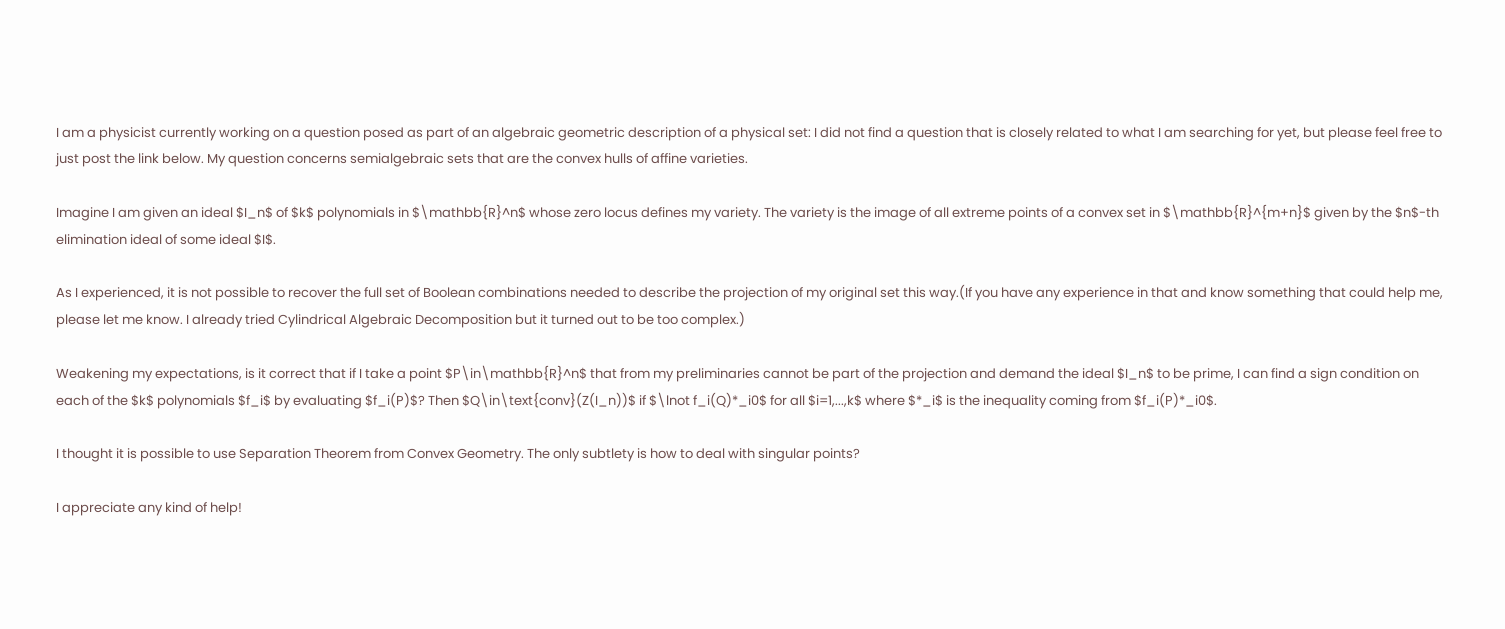I am a physicist currently working on a question posed as part of an algebraic geometric description of a physical set: I did not find a question that is closely related to what I am searching for yet, but please feel free to just post the link below. My question concerns semialgebraic sets that are the convex hulls of affine varieties.

Imagine I am given an ideal $I_n$ of $k$ polynomials in $\mathbb{R}^n$ whose zero locus defines my variety. The variety is the image of all extreme points of a convex set in $\mathbb{R}^{m+n}$ given by the $n$-th elimination ideal of some ideal $I$.

As I experienced, it is not possible to recover the full set of Boolean combinations needed to describe the projection of my original set this way.(If you have any experience in that and know something that could help me, please let me know. I already tried Cylindrical Algebraic Decomposition but it turned out to be too complex.)

Weakening my expectations, is it correct that if I take a point $P\in\mathbb{R}^n$ that from my preliminaries cannot be part of the projection and demand the ideal $I_n$ to be prime, I can find a sign condition on each of the $k$ polynomials $f_i$ by evaluating $f_i(P)$? Then $Q\in\text{conv}(Z(I_n))$ if $\lnot f_i(Q)*_i0$ for all $i=1,...,k$ where $*_i$ is the inequality coming from $f_i(P)*_i0$.

I thought it is possible to use Separation Theorem from Convex Geometry. The only subtlety is how to deal with singular points?

I appreciate any kind of help!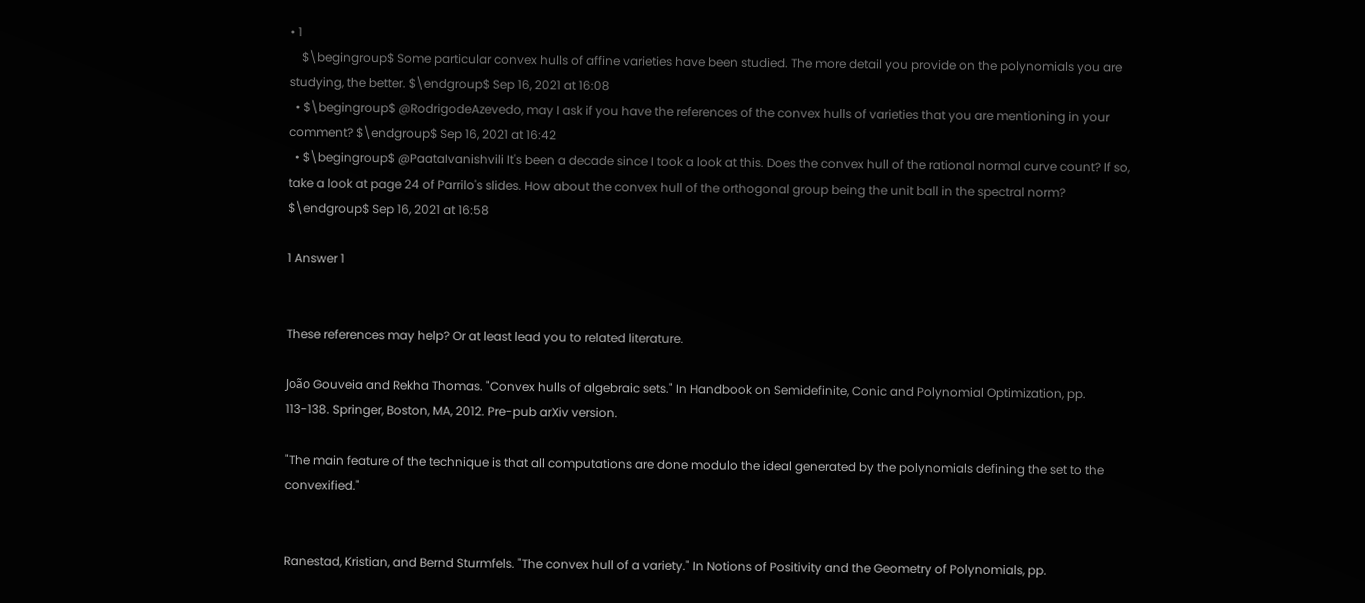• 1
    $\begingroup$ Some particular convex hulls of affine varieties have been studied. The more detail you provide on the polynomials you are studying, the better. $\endgroup$ Sep 16, 2021 at 16:08
  • $\begingroup$ @RodrigodeAzevedo, may I ask if you have the references of the convex hulls of varieties that you are mentioning in your comment? $\endgroup$ Sep 16, 2021 at 16:42
  • $\begingroup$ @PaataIvanishvili It's been a decade since I took a look at this. Does the convex hull of the rational normal curve count? If so, take a look at page 24 of Parrilo's slides. How about the convex hull of the orthogonal group being the unit ball in the spectral norm? $\endgroup$ Sep 16, 2021 at 16:58

1 Answer 1


These references may help? Or at least lead you to related literature.

João Gouveia and Rekha Thomas. "Convex hulls of algebraic sets." In Handbook on Semidefinite, Conic and Polynomial Optimization, pp. 113-138. Springer, Boston, MA, 2012. Pre-pub arXiv version.

"The main feature of the technique is that all computations are done modulo the ideal generated by the polynomials defining the set to the convexified."


Ranestad, Kristian, and Bernd Sturmfels. "The convex hull of a variety." In Notions of Positivity and the Geometry of Polynomials, pp.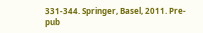331-344. Springer, Basel, 2011. Pre-pub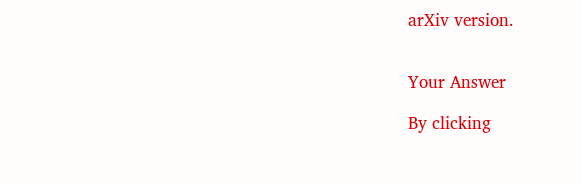arXiv version.


Your Answer

By clicking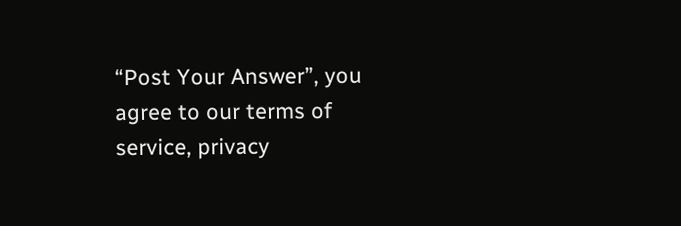“Post Your Answer”, you agree to our terms of service, privacy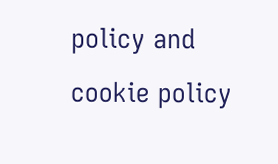policy and cookie policy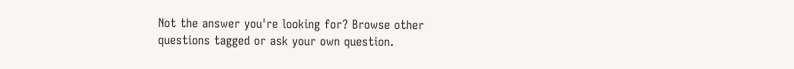Not the answer you're looking for? Browse other questions tagged or ask your own question.